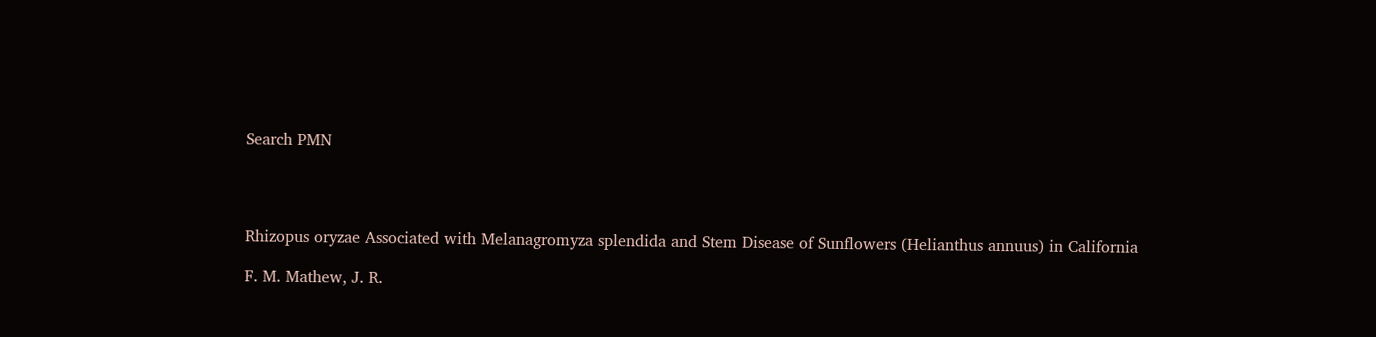Search PMN




Rhizopus oryzae Associated with Melanagromyza splendida and Stem Disease of Sunflowers (Helianthus annuus) in California

F. M. Mathew, J. R.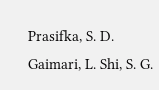Prasifka, S. D. Gaimari, L. Shi, S. G.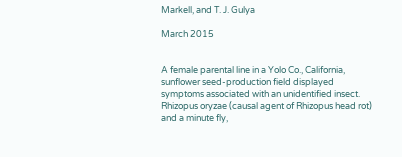Markell, and T. J. Gulya

March 2015


A female parental line in a Yolo Co., California, sunflower seed-production field displayed symptoms associated with an unidentified insect. Rhizopus oryzae (causal agent of Rhizopus head rot) and a minute fly,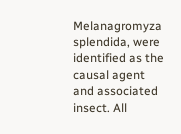Melanagromyza splendida, were identified as the causal agent and associated insect. All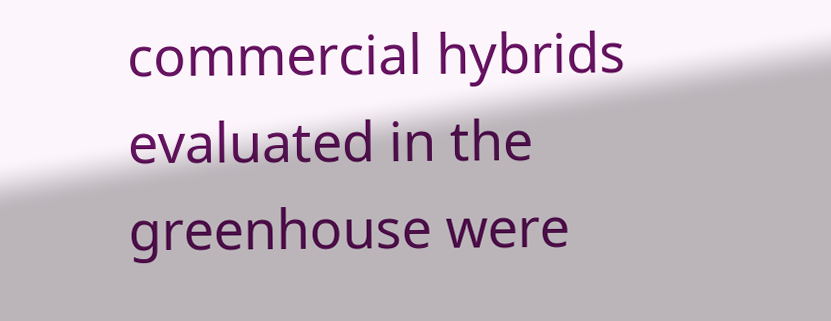commercial hybrids evaluated in the greenhouse were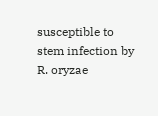susceptible to stem infection by R. oryzae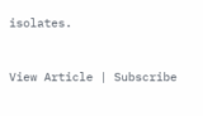isolates.


View Article | Subscribe